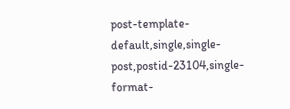post-template-default,single,single-post,postid-23104,single-format-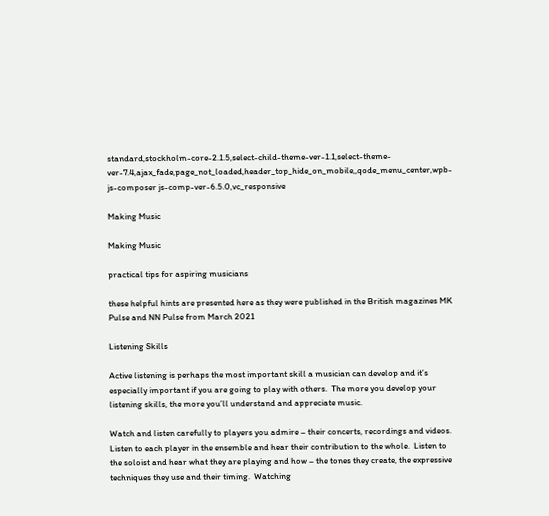standard,stockholm-core-2.1.5,select-child-theme-ver-1.1,select-theme-ver-7.4,ajax_fade,page_not_loaded,header_top_hide_on_mobile,,qode_menu_center,wpb-js-composer js-comp-ver-6.5.0,vc_responsive

Making Music

Making Music

practical tips for aspiring musicians

these helpful hints are presented here as they were published in the British magazines MK Pulse and NN Pulse from March 2021

Listening Skills

Active listening is perhaps the most important skill a musician can develop and it’s especially important if you are going to play with others.  The more you develop your listening skills, the more you’ll understand and appreciate music.

Watch and listen carefully to players you admire – their concerts, recordings and videos.  Listen to each player in the ensemble and hear their contribution to the whole.  Listen to the soloist and hear what they are playing and how – the tones they create, the expressive techniques they use and their timing.  Watching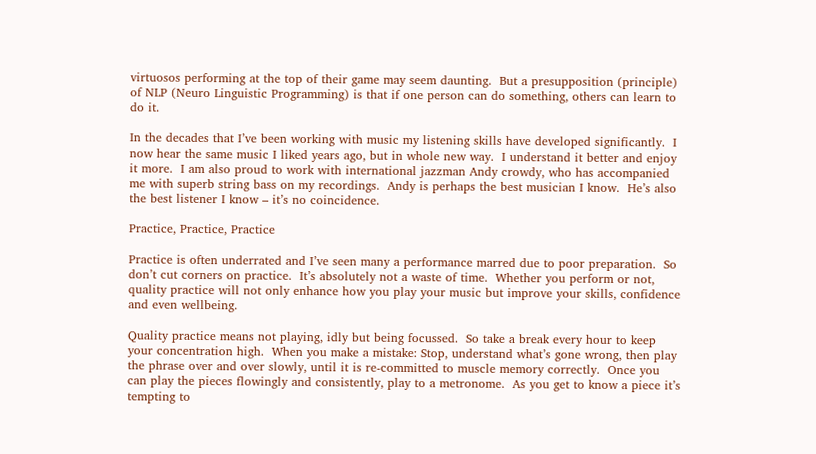virtuosos performing at the top of their game may seem daunting.  But a presupposition (principle) of NLP (Neuro Linguistic Programming) is that if one person can do something, others can learn to do it.

In the decades that I’ve been working with music my listening skills have developed significantly.  I now hear the same music I liked years ago, but in whole new way.  I understand it better and enjoy it more.  I am also proud to work with international jazzman Andy crowdy, who has accompanied me with superb string bass on my recordings.  Andy is perhaps the best musician I know.  He’s also the best listener I know – it’s no coincidence.

Practice, Practice, Practice

Practice is often underrated and I’ve seen many a performance marred due to poor preparation.  So don’t cut corners on practice.  It’s absolutely not a waste of time.  Whether you perform or not, quality practice will not only enhance how you play your music but improve your skills, confidence and even wellbeing.

Quality practice means not playing, idly but being focussed.  So take a break every hour to keep your concentration high.  When you make a mistake: Stop, understand what’s gone wrong, then play the phrase over and over slowly, until it is re-committed to muscle memory correctly.  Once you can play the pieces flowingly and consistently, play to a metronome.  As you get to know a piece it’s tempting to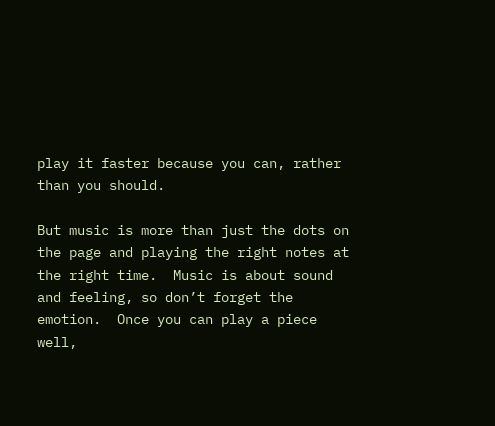play it faster because you can, rather than you should.

But music is more than just the dots on the page and playing the right notes at the right time.  Music is about sound and feeling, so don’t forget the emotion.  Once you can play a piece well,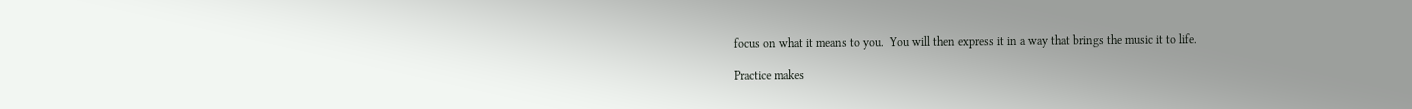focus on what it means to you.  You will then express it in a way that brings the music it to life.

Practice makes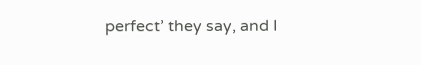perfect’ they say, and I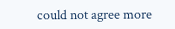could not agree more